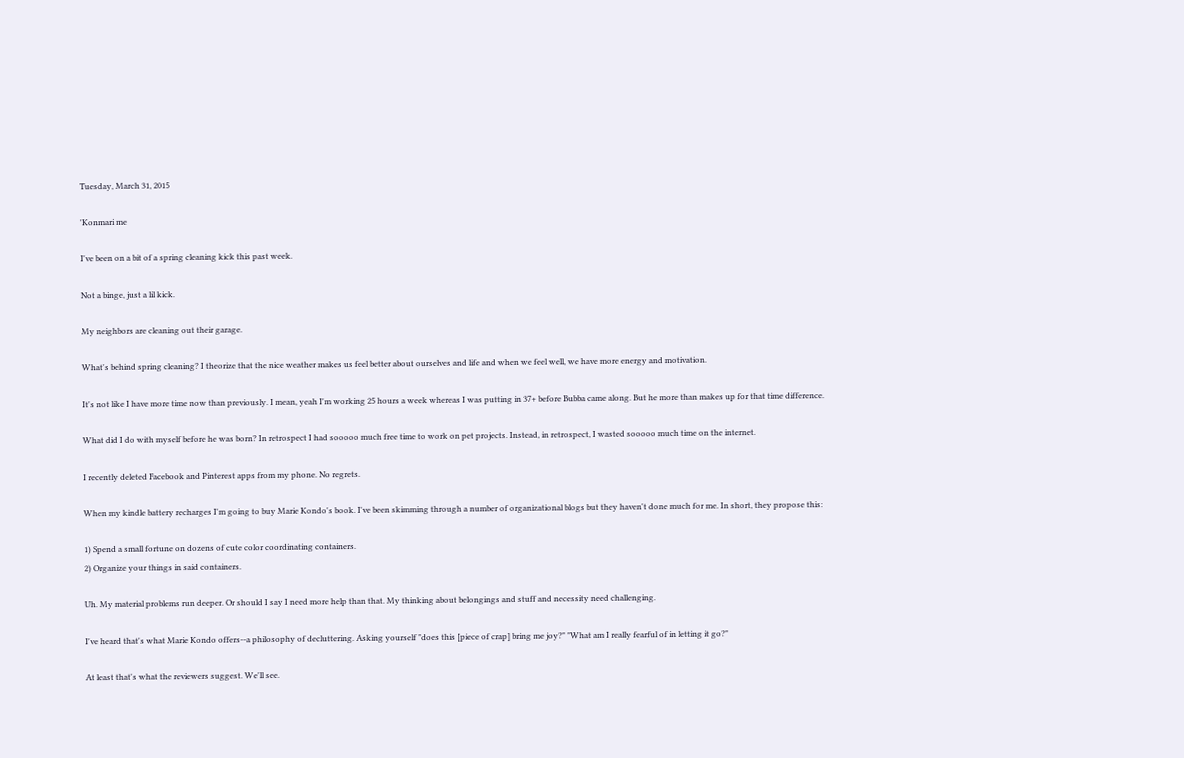Tuesday, March 31, 2015

'Konmari me

I've been on a bit of a spring cleaning kick this past week.

Not a binge, just a lil kick.

My neighbors are cleaning out their garage.

What's behind spring cleaning? I theorize that the nice weather makes us feel better about ourselves and life and when we feel well, we have more energy and motivation.

It's not like I have more time now than previously. I mean, yeah I'm working 25 hours a week whereas I was putting in 37+ before Bubba came along. But he more than makes up for that time difference.

What did I do with myself before he was born? In retrospect I had sooooo much free time to work on pet projects. Instead, in retrospect, I wasted sooooo much time on the internet.

I recently deleted Facebook and Pinterest apps from my phone. No regrets.

When my kindle battery recharges I'm going to buy Marie Kondo's book. I've been skimming through a number of organizational blogs but they haven't done much for me. In short, they propose this:

1) Spend a small fortune on dozens of cute color coordinating containers.
2) Organize your things in said containers.

Uh. My material problems run deeper. Or should I say I need more help than that. My thinking about belongings and stuff and necessity need challenging.

I've heard that's what Marie Kondo offers--a philosophy of decluttering. Asking yourself "does this [piece of crap] bring me joy?" "What am I really fearful of in letting it go?"

At least that's what the reviewers suggest. We'll see.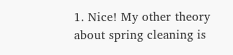1. Nice! My other theory about spring cleaning is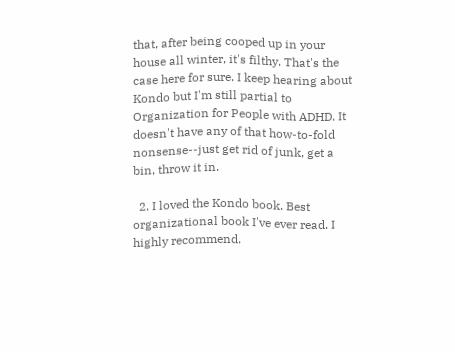that, after being cooped up in your house all winter, it's filthy. That's the case here for sure. I keep hearing about Kondo but I'm still partial to Organization for People with ADHD. It doesn't have any of that how-to-fold nonsense--just get rid of junk, get a bin, throw it in.

  2. I loved the Kondo book. Best organizational book I've ever read. I highly recommend.